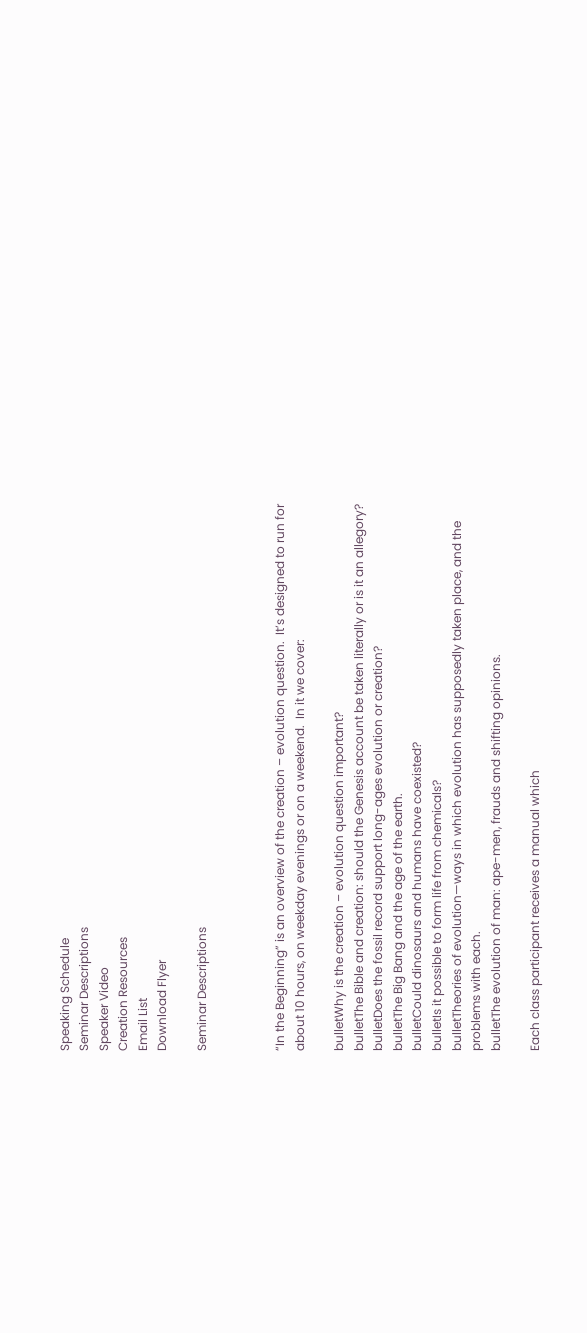Speaking Schedule
Seminar Descriptions
Speaker Video
Creation Resources
Email List
Download Flyer

Seminar Descriptions



“In the Beginning” is an overview of the creation – evolution question.  It’s designed to run for about 10 hours, on weekday evenings or on a weekend.  In it we cover:

bulletWhy is the creation – evolution question important?
bulletThe Bible and creation: should the Genesis account be taken literally or is it an allegory?
bulletDoes the fossil record support long-ages evolution or creation?
bulletThe Big Bang and the age of the earth.
bulletCould dinosaurs and humans have coexisted?
bulletIs it possible to form life from chemicals?
bulletTheories of evolution—ways in which evolution has supposedly taken place, and the problems with each.
bulletThe evolution of man: ape-men, frauds and shifting opinions.

Each class participant receives a manual which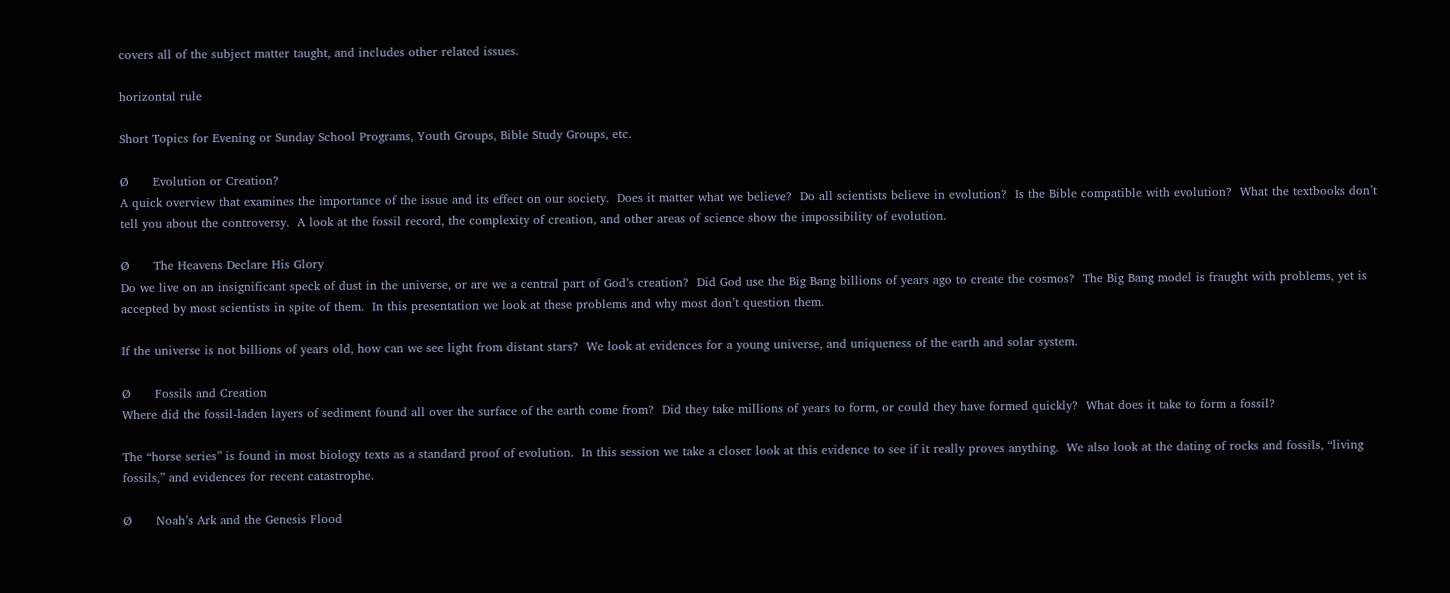covers all of the subject matter taught, and includes other related issues.

horizontal rule

Short Topics for Evening or Sunday School Programs, Youth Groups, Bible Study Groups, etc.

Ø      Evolution or Creation?
A quick overview that examines the importance of the issue and its effect on our society.  Does it matter what we believe?  Do all scientists believe in evolution?  Is the Bible compatible with evolution?  What the textbooks don’t tell you about the controversy.  A look at the fossil record, the complexity of creation, and other areas of science show the impossibility of evolution.

Ø      The Heavens Declare His Glory
Do we live on an insignificant speck of dust in the universe, or are we a central part of God’s creation?  Did God use the Big Bang billions of years ago to create the cosmos?  The Big Bang model is fraught with problems, yet is accepted by most scientists in spite of them.  In this presentation we look at these problems and why most don’t question them.

If the universe is not billions of years old, how can we see light from distant stars?  We look at evidences for a young universe, and uniqueness of the earth and solar system.

Ø      Fossils and Creation
Where did the fossil-laden layers of sediment found all over the surface of the earth come from?  Did they take millions of years to form, or could they have formed quickly?  What does it take to form a fossil?

The “horse series” is found in most biology texts as a standard proof of evolution.  In this session we take a closer look at this evidence to see if it really proves anything.  We also look at the dating of rocks and fossils, “living fossils,” and evidences for recent catastrophe.

Ø      Noah’s Ark and the Genesis Flood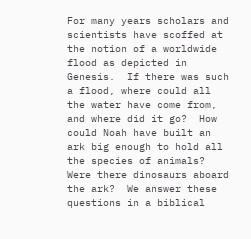For many years scholars and scientists have scoffed at the notion of a worldwide flood as depicted in Genesis.  If there was such a flood, where could all the water have come from, and where did it go?  How could Noah have built an ark big enough to hold all the species of animals?  Were there dinosaurs aboard the ark?  We answer these questions in a biblical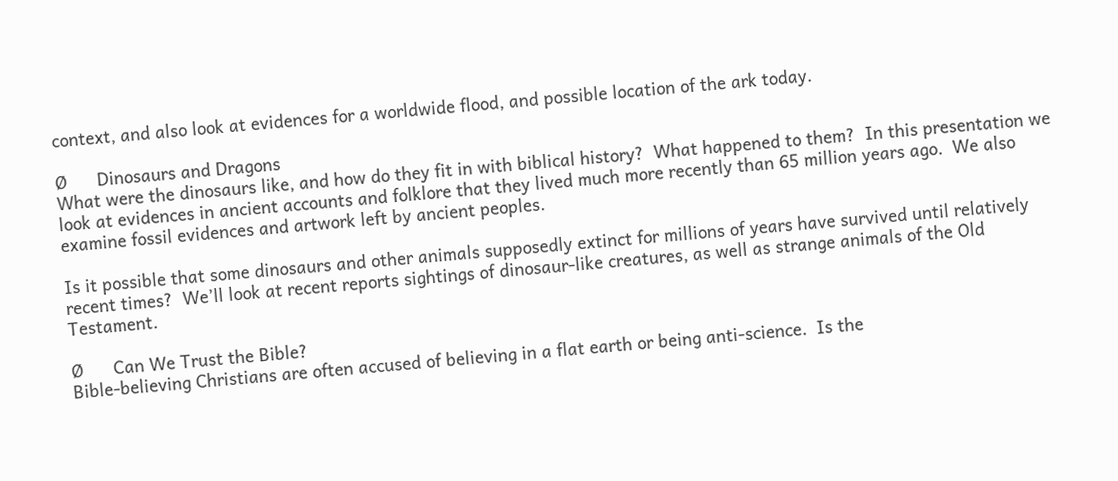context, and also look at evidences for a worldwide flood, and possible location of the ark today.

Ø      Dinosaurs and Dragons
What were the dinosaurs like, and how do they fit in with biblical history?  What happened to them?  In this presentation we look at evidences in ancient accounts and folklore that they lived much more recently than 65 million years ago.  We also examine fossil evidences and artwork left by ancient peoples.

Is it possible that some dinosaurs and other animals supposedly extinct for millions of years have survived until relatively recent times?  We’ll look at recent reports sightings of dinosaur-like creatures, as well as strange animals of the Old Testament.

Ø      Can We Trust the Bible?
Bible-believing Christians are often accused of believing in a flat earth or being anti-science.  Is the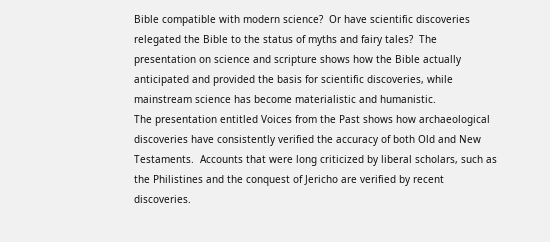Bible compatible with modern science?  Or have scientific discoveries relegated the Bible to the status of myths and fairy tales?  The presentation on science and scripture shows how the Bible actually anticipated and provided the basis for scientific discoveries, while mainstream science has become materialistic and humanistic.
The presentation entitled Voices from the Past shows how archaeological discoveries have consistently verified the accuracy of both Old and New Testaments.  Accounts that were long criticized by liberal scholars, such as the Philistines and the conquest of Jericho are verified by recent discoveries.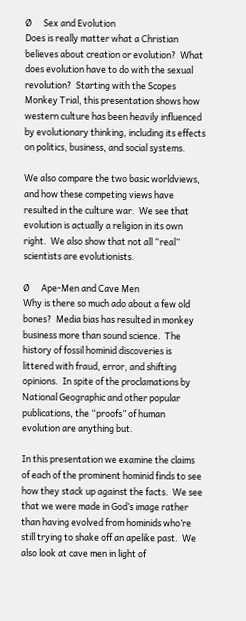Ø      Sex and Evolution
Does is really matter what a Christian believes about creation or evolution?  What does evolution have to do with the sexual revolution?  Starting with the Scopes Monkey Trial, this presentation shows how western culture has been heavily influenced by evolutionary thinking, including its effects on politics, business, and social systems.

We also compare the two basic worldviews, and how these competing views have resulted in the culture war.  We see that evolution is actually a religion in its own right.  We also show that not all “real” scientists are evolutionists.

Ø      Ape-Men and Cave Men
Why is there so much ado about a few old bones?  Media bias has resulted in monkey business more than sound science.  The history of fossil hominid discoveries is littered with fraud, error, and shifting opinions.  In spite of the proclamations by National Geographic and other popular publications, the “proofs” of human evolution are anything but.

In this presentation we examine the claims of each of the prominent hominid finds to see how they stack up against the facts.  We see that we were made in God’s image rather than having evolved from hominids who’re still trying to shake off an apelike past.  We also look at cave men in light of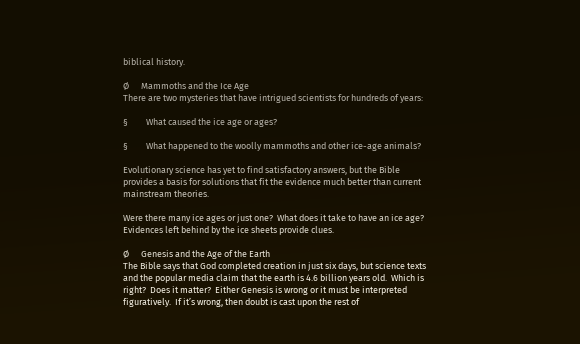biblical history.

Ø      Mammoths and the Ice Age
There are two mysteries that have intrigued scientists for hundreds of years:

§         What caused the ice age or ages?

§         What happened to the woolly mammoths and other ice-age animals?

Evolutionary science has yet to find satisfactory answers, but the Bible provides a basis for solutions that fit the evidence much better than current mainstream theories.

Were there many ice ages or just one?  What does it take to have an ice age?  Evidences left behind by the ice sheets provide clues.

Ø      Genesis and the Age of the Earth
The Bible says that God completed creation in just six days, but science texts and the popular media claim that the earth is 4.6 billion years old.  Which is right?  Does it matter?  Either Genesis is wrong or it must be interpreted figuratively.  If it’s wrong, then doubt is cast upon the rest of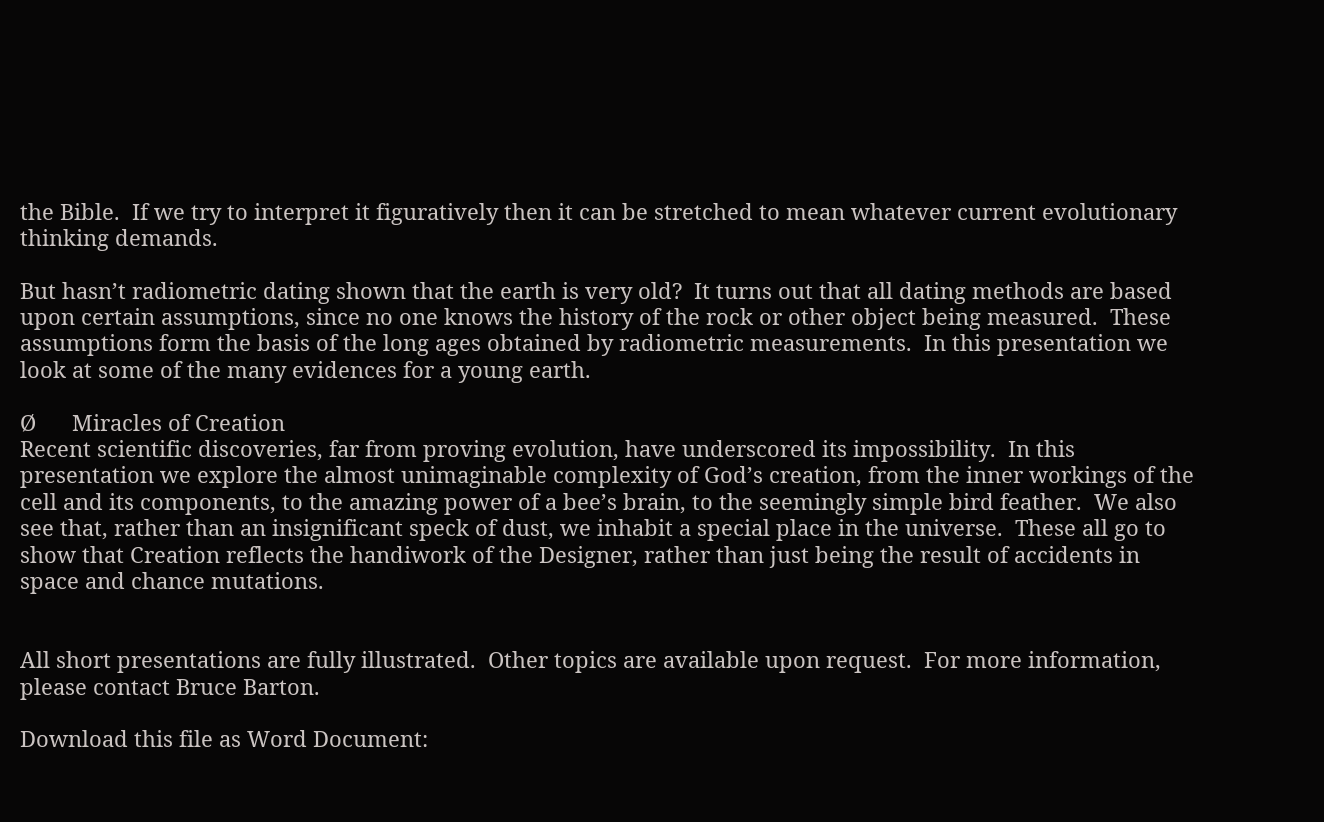the Bible.  If we try to interpret it figuratively then it can be stretched to mean whatever current evolutionary thinking demands.

But hasn’t radiometric dating shown that the earth is very old?  It turns out that all dating methods are based upon certain assumptions, since no one knows the history of the rock or other object being measured.  These assumptions form the basis of the long ages obtained by radiometric measurements.  In this presentation we look at some of the many evidences for a young earth.

Ø      Miracles of Creation
Recent scientific discoveries, far from proving evolution, have underscored its impossibility.  In this presentation we explore the almost unimaginable complexity of God’s creation, from the inner workings of the cell and its components, to the amazing power of a bee’s brain, to the seemingly simple bird feather.  We also see that, rather than an insignificant speck of dust, we inhabit a special place in the universe.  These all go to show that Creation reflects the handiwork of the Designer, rather than just being the result of accidents in space and chance mutations.


All short presentations are fully illustrated.  Other topics are available upon request.  For more information, please contact Bruce Barton.

Download this file as Word Document: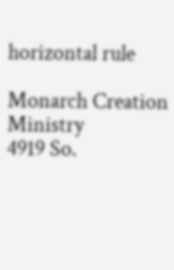horizontal rule

Monarch Creation Ministry
4919 So.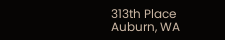313th Place
Auburn, WA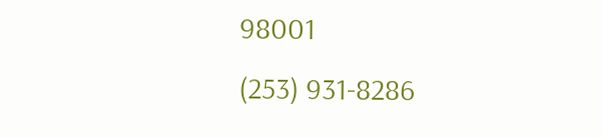98001
(253) 931-8286